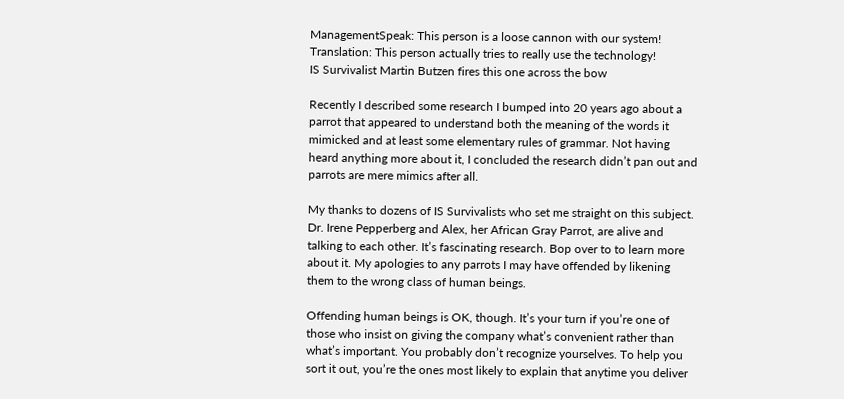ManagementSpeak: This person is a loose cannon with our system!
Translation: This person actually tries to really use the technology!
IS Survivalist Martin Butzen fires this one across the bow

Recently I described some research I bumped into 20 years ago about a parrot that appeared to understand both the meaning of the words it mimicked and at least some elementary rules of grammar. Not having heard anything more about it, I concluded the research didn’t pan out and parrots are mere mimics after all.

My thanks to dozens of IS Survivalists who set me straight on this subject. Dr. Irene Pepperberg and Alex, her African Gray Parrot, are alive and talking to each other. It’s fascinating research. Bop over to to learn more about it. My apologies to any parrots I may have offended by likening them to the wrong class of human beings.

Offending human beings is OK, though. It’s your turn if you’re one of those who insist on giving the company what’s convenient rather than what’s important. You probably don’t recognize yourselves. To help you sort it out, you’re the ones most likely to explain that anytime you deliver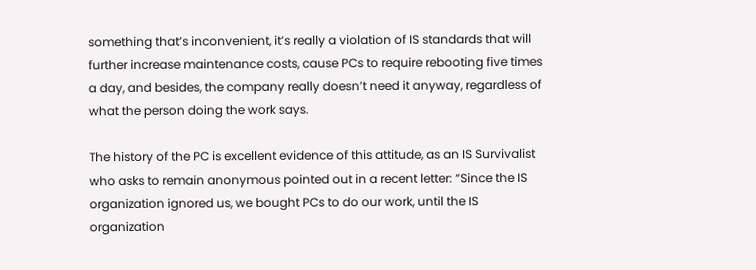something that’s inconvenient, it’s really a violation of IS standards that will further increase maintenance costs, cause PCs to require rebooting five times a day, and besides, the company really doesn’t need it anyway, regardless of what the person doing the work says.

The history of the PC is excellent evidence of this attitude, as an IS Survivalist who asks to remain anonymous pointed out in a recent letter: “Since the IS organization ignored us, we bought PCs to do our work, until the IS organization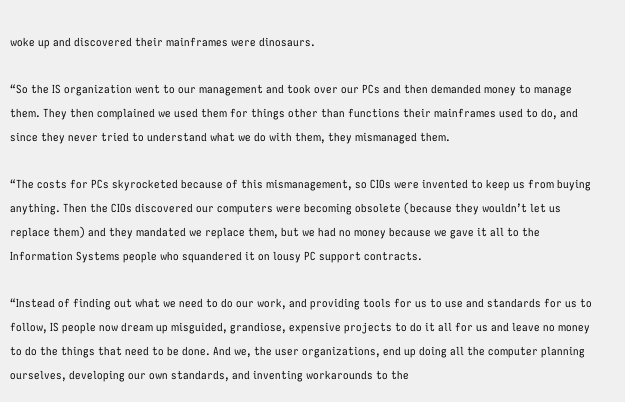woke up and discovered their mainframes were dinosaurs.

“So the IS organization went to our management and took over our PCs and then demanded money to manage them. They then complained we used them for things other than functions their mainframes used to do, and since they never tried to understand what we do with them, they mismanaged them.

“The costs for PCs skyrocketed because of this mismanagement, so CIOs were invented to keep us from buying anything. Then the CIOs discovered our computers were becoming obsolete (because they wouldn’t let us replace them) and they mandated we replace them, but we had no money because we gave it all to the Information Systems people who squandered it on lousy PC support contracts.

“Instead of finding out what we need to do our work, and providing tools for us to use and standards for us to follow, IS people now dream up misguided, grandiose, expensive projects to do it all for us and leave no money to do the things that need to be done. And we, the user organizations, end up doing all the computer planning ourselves, developing our own standards, and inventing workarounds to the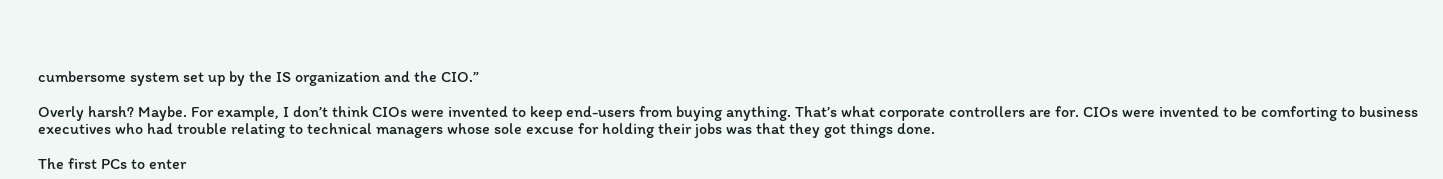cumbersome system set up by the IS organization and the CIO.”

Overly harsh? Maybe. For example, I don’t think CIOs were invented to keep end-users from buying anything. That’s what corporate controllers are for. CIOs were invented to be comforting to business executives who had trouble relating to technical managers whose sole excuse for holding their jobs was that they got things done.

The first PCs to enter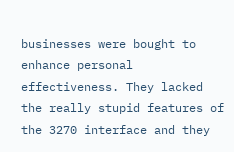businesses were bought to enhance personal effectiveness. They lacked the really stupid features of the 3270 interface and they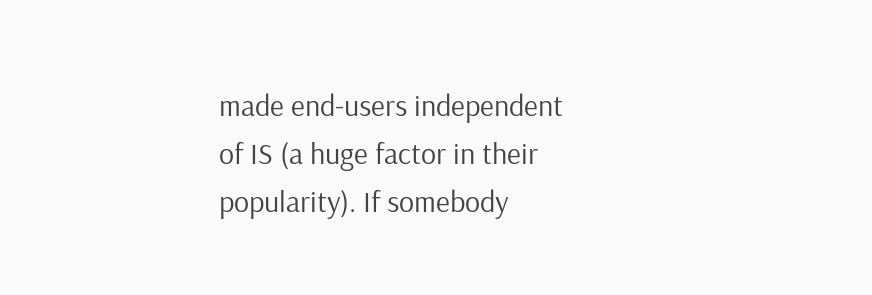made end-users independent of IS (a huge factor in their popularity). If somebody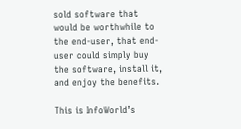sold software that would be worthwhile to the end-user, that end-user could simply buy the software, install it, and enjoy the benefits.

This is InfoWorld’s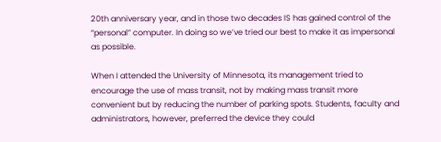20th anniversary year, and in those two decades IS has gained control of the “personal” computer. In doing so we’ve tried our best to make it as impersonal as possible.

When I attended the University of Minnesota, its management tried to encourage the use of mass transit, not by making mass transit more convenient but by reducing the number of parking spots. Students, faculty and administrators, however, preferred the device they could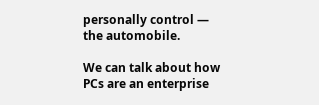personally control — the automobile.

We can talk about how PCs are an enterprise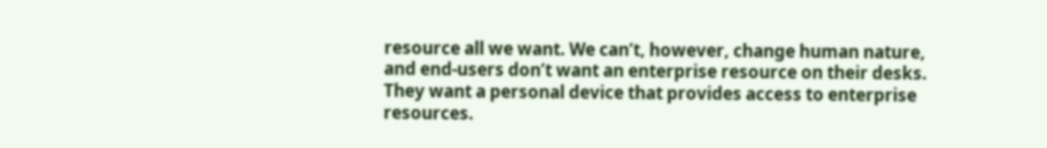resource all we want. We can’t, however, change human nature, and end-users don’t want an enterprise resource on their desks. They want a personal device that provides access to enterprise resources.